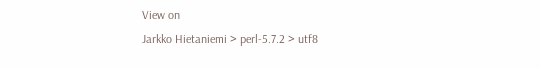View on
Jarkko Hietaniemi > perl-5.7.2 > utf8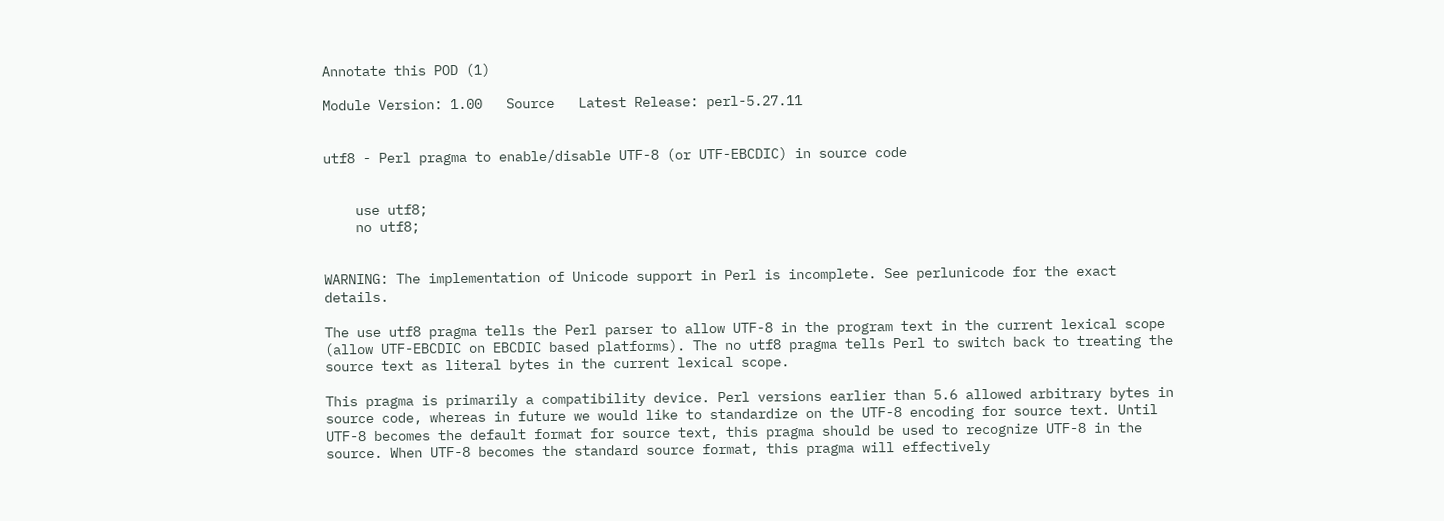Annotate this POD (1)

Module Version: 1.00   Source   Latest Release: perl-5.27.11


utf8 - Perl pragma to enable/disable UTF-8 (or UTF-EBCDIC) in source code


    use utf8;
    no utf8;


WARNING: The implementation of Unicode support in Perl is incomplete. See perlunicode for the exact details.

The use utf8 pragma tells the Perl parser to allow UTF-8 in the program text in the current lexical scope (allow UTF-EBCDIC on EBCDIC based platforms). The no utf8 pragma tells Perl to switch back to treating the source text as literal bytes in the current lexical scope.

This pragma is primarily a compatibility device. Perl versions earlier than 5.6 allowed arbitrary bytes in source code, whereas in future we would like to standardize on the UTF-8 encoding for source text. Until UTF-8 becomes the default format for source text, this pragma should be used to recognize UTF-8 in the source. When UTF-8 becomes the standard source format, this pragma will effectively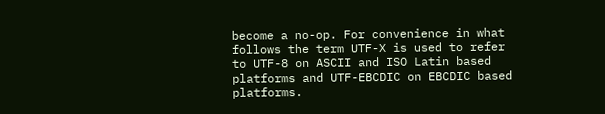become a no-op. For convenience in what follows the term UTF-X is used to refer to UTF-8 on ASCII and ISO Latin based platforms and UTF-EBCDIC on EBCDIC based platforms.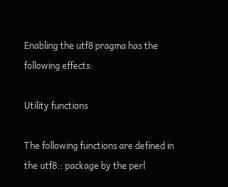Enabling the utf8 pragma has the following effects:

Utility functions

The following functions are defined in the utf8:: package by the perl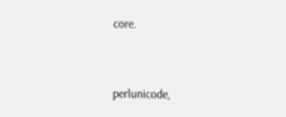core.


perlunicode,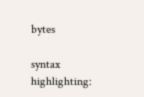bytes

syntax highlighting: